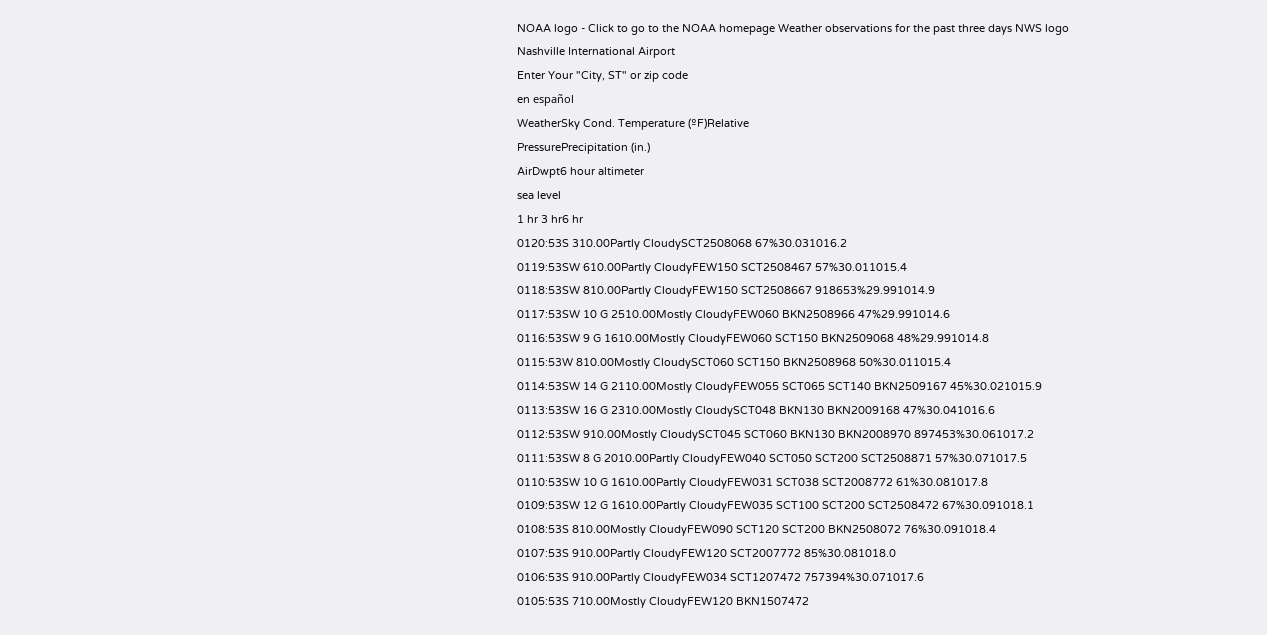NOAA logo - Click to go to the NOAA homepage Weather observations for the past three days NWS logo
Nashville International Airport
Enter Your "City, ST" or zip code
en español
WeatherSky Cond. Temperature (ºF)Relative
PressurePrecipitation (in.)
AirDwpt6 hour altimeter
sea level
1 hr 3 hr6 hr
0120:53S 310.00Partly CloudySCT2508068 67%30.031016.2
0119:53SW 610.00Partly CloudyFEW150 SCT2508467 57%30.011015.4
0118:53SW 810.00Partly CloudyFEW150 SCT2508667 918653%29.991014.9
0117:53SW 10 G 2510.00Mostly CloudyFEW060 BKN2508966 47%29.991014.6
0116:53SW 9 G 1610.00Mostly CloudyFEW060 SCT150 BKN2509068 48%29.991014.8
0115:53W 810.00Mostly CloudySCT060 SCT150 BKN2508968 50%30.011015.4
0114:53SW 14 G 2110.00Mostly CloudyFEW055 SCT065 SCT140 BKN2509167 45%30.021015.9
0113:53SW 16 G 2310.00Mostly CloudySCT048 BKN130 BKN2009168 47%30.041016.6
0112:53SW 910.00Mostly CloudySCT045 SCT060 BKN130 BKN2008970 897453%30.061017.2
0111:53SW 8 G 2010.00Partly CloudyFEW040 SCT050 SCT200 SCT2508871 57%30.071017.5
0110:53SW 10 G 1610.00Partly CloudyFEW031 SCT038 SCT2008772 61%30.081017.8
0109:53SW 12 G 1610.00Partly CloudyFEW035 SCT100 SCT200 SCT2508472 67%30.091018.1
0108:53S 810.00Mostly CloudyFEW090 SCT120 SCT200 BKN2508072 76%30.091018.4
0107:53S 910.00Partly CloudyFEW120 SCT2007772 85%30.081018.0
0106:53S 910.00Partly CloudyFEW034 SCT1207472 757394%30.071017.6
0105:53S 710.00Mostly CloudyFEW120 BKN1507472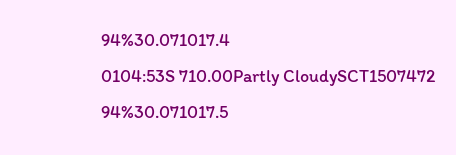94%30.071017.4
0104:53S 710.00Partly CloudySCT1507472 94%30.071017.5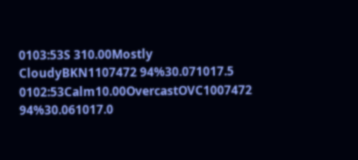0103:53S 310.00Mostly CloudyBKN1107472 94%30.071017.5
0102:53Calm10.00OvercastOVC1007472 94%30.061017.0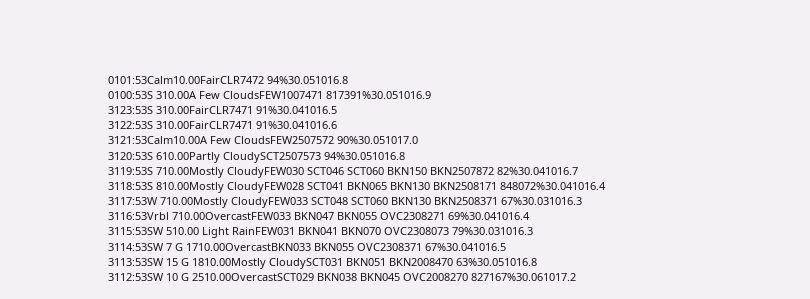0101:53Calm10.00FairCLR7472 94%30.051016.8
0100:53S 310.00A Few CloudsFEW1007471 817391%30.051016.9
3123:53S 310.00FairCLR7471 91%30.041016.5
3122:53S 310.00FairCLR7471 91%30.041016.6
3121:53Calm10.00A Few CloudsFEW2507572 90%30.051017.0
3120:53S 610.00Partly CloudySCT2507573 94%30.051016.8
3119:53S 710.00Mostly CloudyFEW030 SCT046 SCT060 BKN150 BKN2507872 82%30.041016.7
3118:53S 810.00Mostly CloudyFEW028 SCT041 BKN065 BKN130 BKN2508171 848072%30.041016.4
3117:53W 710.00Mostly CloudyFEW033 SCT048 SCT060 BKN130 BKN2508371 67%30.031016.3
3116:53Vrbl 710.00OvercastFEW033 BKN047 BKN055 OVC2308271 69%30.041016.4
3115:53SW 510.00 Light RainFEW031 BKN041 BKN070 OVC2308073 79%30.031016.3
3114:53SW 7 G 1710.00OvercastBKN033 BKN055 OVC2308371 67%30.041016.5
3113:53SW 15 G 1810.00Mostly CloudySCT031 BKN051 BKN2008470 63%30.051016.8
3112:53SW 10 G 2510.00OvercastSCT029 BKN038 BKN045 OVC2008270 827167%30.061017.2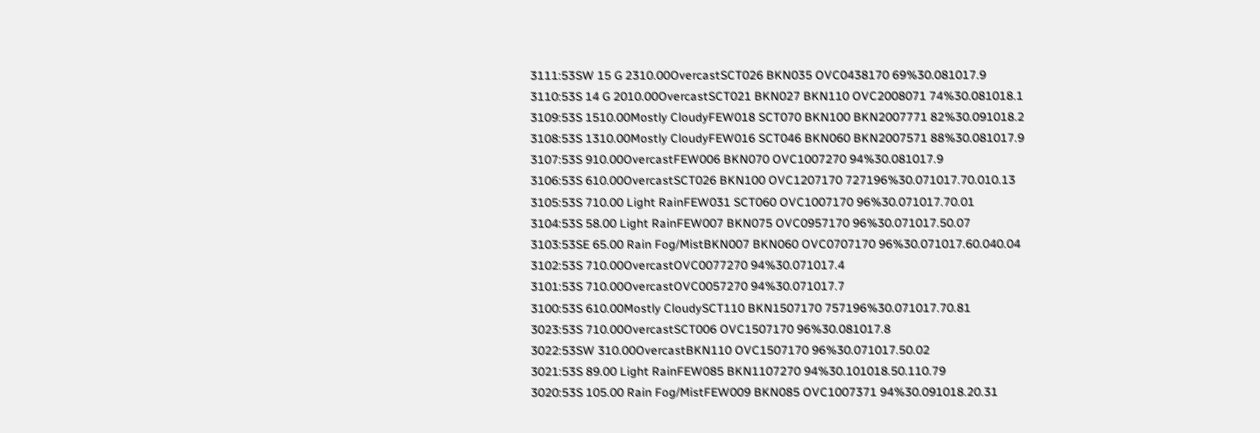3111:53SW 15 G 2310.00OvercastSCT026 BKN035 OVC0438170 69%30.081017.9
3110:53S 14 G 2010.00OvercastSCT021 BKN027 BKN110 OVC2008071 74%30.081018.1
3109:53S 1510.00Mostly CloudyFEW018 SCT070 BKN100 BKN2007771 82%30.091018.2
3108:53S 1310.00Mostly CloudyFEW016 SCT046 BKN060 BKN2007571 88%30.081017.9
3107:53S 910.00OvercastFEW006 BKN070 OVC1007270 94%30.081017.9
3106:53S 610.00OvercastSCT026 BKN100 OVC1207170 727196%30.071017.70.010.13
3105:53S 710.00 Light RainFEW031 SCT060 OVC1007170 96%30.071017.70.01
3104:53S 58.00 Light RainFEW007 BKN075 OVC0957170 96%30.071017.50.07
3103:53SE 65.00 Rain Fog/MistBKN007 BKN060 OVC0707170 96%30.071017.60.040.04
3102:53S 710.00OvercastOVC0077270 94%30.071017.4
3101:53S 710.00OvercastOVC0057270 94%30.071017.7
3100:53S 610.00Mostly CloudySCT110 BKN1507170 757196%30.071017.70.81
3023:53S 710.00OvercastSCT006 OVC1507170 96%30.081017.8
3022:53SW 310.00OvercastBKN110 OVC1507170 96%30.071017.50.02
3021:53S 89.00 Light RainFEW085 BKN1107270 94%30.101018.50.110.79
3020:53S 105.00 Rain Fog/MistFEW009 BKN085 OVC1007371 94%30.091018.20.31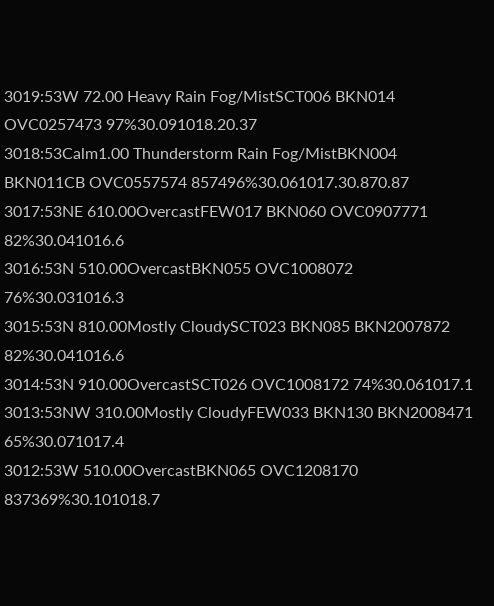3019:53W 72.00 Heavy Rain Fog/MistSCT006 BKN014 OVC0257473 97%30.091018.20.37
3018:53Calm1.00 Thunderstorm Rain Fog/MistBKN004 BKN011CB OVC0557574 857496%30.061017.30.870.87
3017:53NE 610.00OvercastFEW017 BKN060 OVC0907771 82%30.041016.6
3016:53N 510.00OvercastBKN055 OVC1008072 76%30.031016.3
3015:53N 810.00Mostly CloudySCT023 BKN085 BKN2007872 82%30.041016.6
3014:53N 910.00OvercastSCT026 OVC1008172 74%30.061017.1
3013:53NW 310.00Mostly CloudyFEW033 BKN130 BKN2008471 65%30.071017.4
3012:53W 510.00OvercastBKN065 OVC1208170 837369%30.101018.7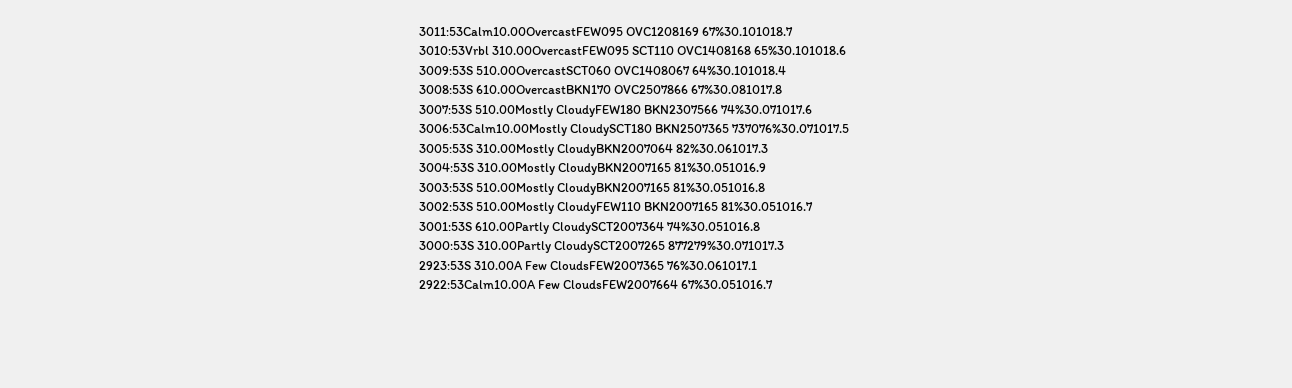3011:53Calm10.00OvercastFEW095 OVC1208169 67%30.101018.7
3010:53Vrbl 310.00OvercastFEW095 SCT110 OVC1408168 65%30.101018.6
3009:53S 510.00OvercastSCT060 OVC1408067 64%30.101018.4
3008:53S 610.00OvercastBKN170 OVC2507866 67%30.081017.8
3007:53S 510.00Mostly CloudyFEW180 BKN2307566 74%30.071017.6
3006:53Calm10.00Mostly CloudySCT180 BKN2507365 737076%30.071017.5
3005:53S 310.00Mostly CloudyBKN2007064 82%30.061017.3
3004:53S 310.00Mostly CloudyBKN2007165 81%30.051016.9
3003:53S 510.00Mostly CloudyBKN2007165 81%30.051016.8
3002:53S 510.00Mostly CloudyFEW110 BKN2007165 81%30.051016.7
3001:53S 610.00Partly CloudySCT2007364 74%30.051016.8
3000:53S 310.00Partly CloudySCT2007265 877279%30.071017.3
2923:53S 310.00A Few CloudsFEW2007365 76%30.061017.1
2922:53Calm10.00A Few CloudsFEW2007664 67%30.051016.7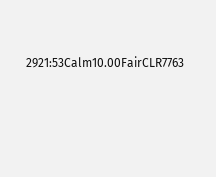2921:53Calm10.00FairCLR7763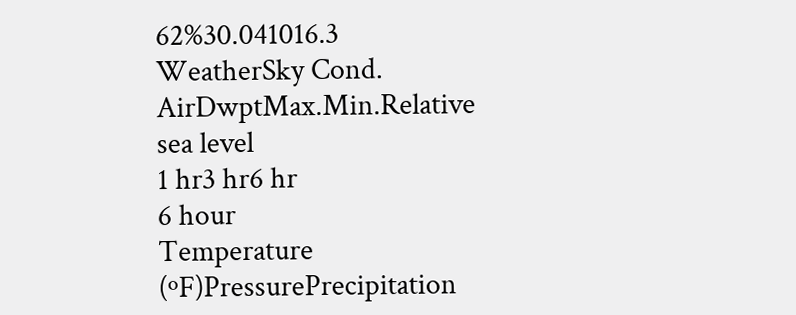62%30.041016.3
WeatherSky Cond. AirDwptMax.Min.Relative
sea level
1 hr3 hr6 hr
6 hour
Temperature (ºF)PressurePrecipitation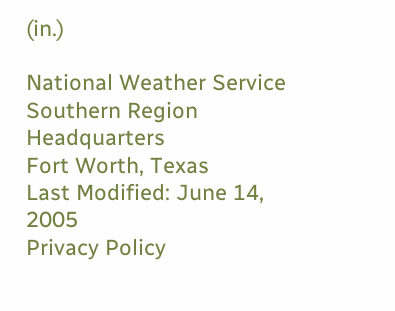(in.)

National Weather Service
Southern Region Headquarters
Fort Worth, Texas
Last Modified: June 14, 2005
Privacy Policy